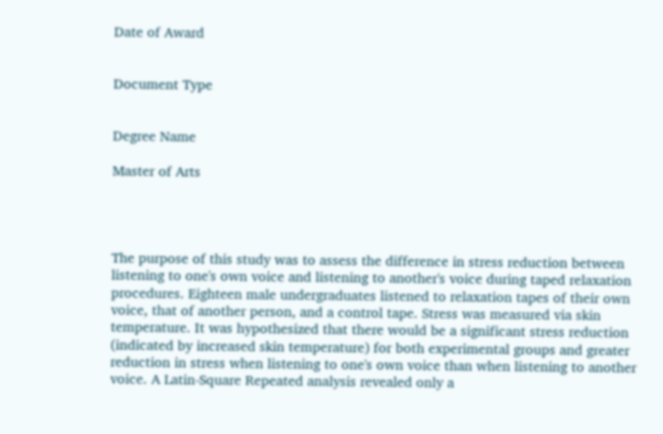Date of Award


Document Type


Degree Name

Master of Arts




The purpose of this study was to assess the difference in stress reduction between listening to one's own voice and listening to another's voice during taped relaxation procedures. Eighteen male undergraduates listened to relaxation tapes of their own voice, that of another person, and a control tape. Stress was measured via skin temperature. It was hypothesized that there would be a significant stress reduction (indicated by increased skin temperature) for both experimental groups and greater reduction in stress when listening to one's own voice than when listening to another voice. A Latin-Square Repeated analysis revealed only a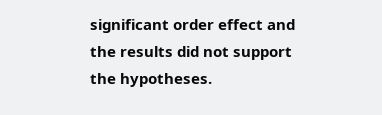significant order effect and the results did not support the hypotheses.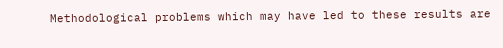Methodological problems which may have led to these results are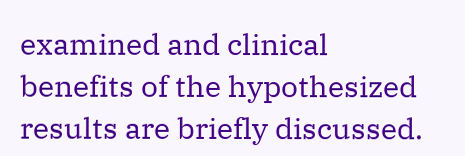examined and clinical benefits of the hypothesized results are briefly discussed.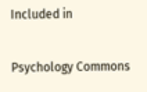Included in

Psychology Commons